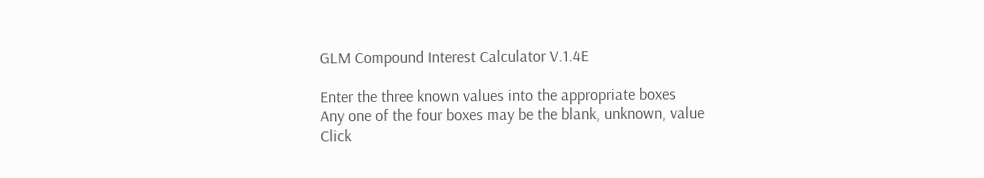GLM Compound Interest Calculator V.1.4E

Enter the three known values into the appropriate boxes
Any one of the four boxes may be the blank, unknown, value
Click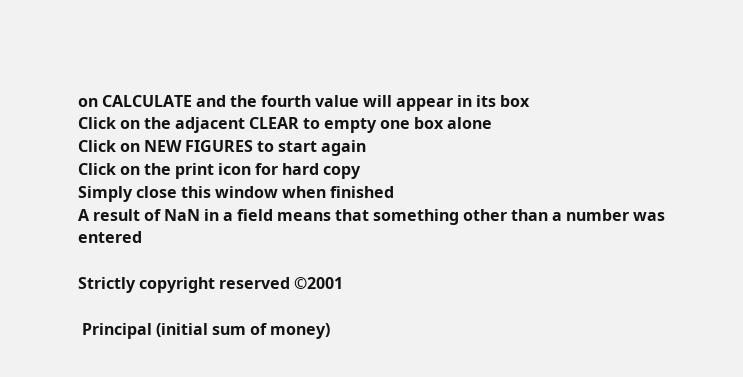on CALCULATE and the fourth value will appear in its box
Click on the adjacent CLEAR to empty one box alone
Click on NEW FIGURES to start again
Click on the print icon for hard copy
Simply close this window when finished
A result of NaN in a field means that something other than a number was entered

Strictly copyright reserved ©2001

 Principal (initial sum of money)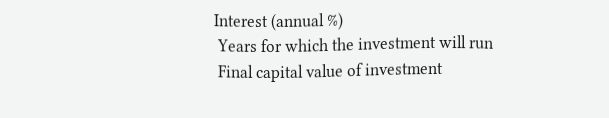Interest (annual %)
 Years for which the investment will run
 Final capital value of investment